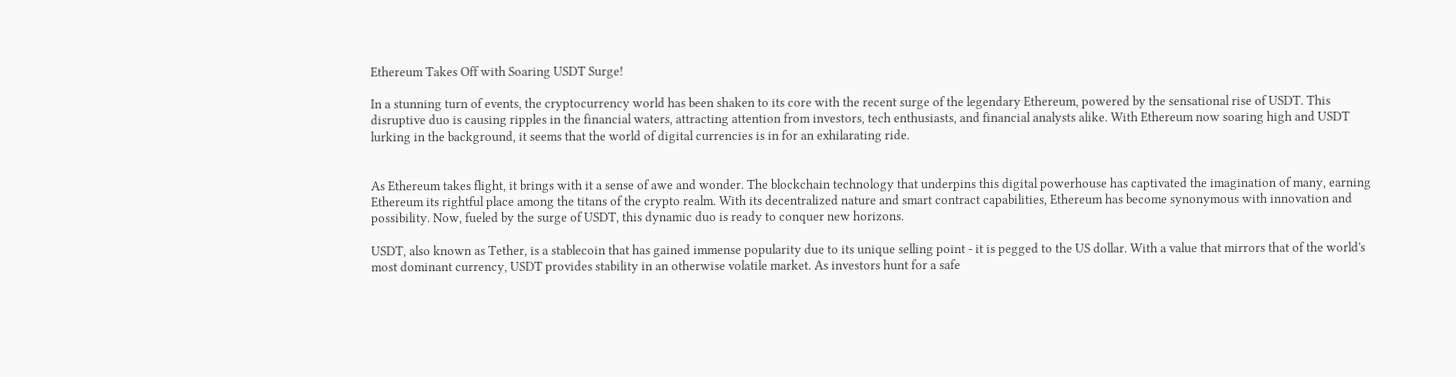Ethereum Takes Off with Soaring USDT Surge!

In a stunning turn of events, the cryptocurrency world has been shaken to its core with the recent surge of the legendary Ethereum, powered by the sensational rise of USDT. This disruptive duo is causing ripples in the financial waters, attracting attention from investors, tech enthusiasts, and financial analysts alike. With Ethereum now soaring high and USDT lurking in the background, it seems that the world of digital currencies is in for an exhilarating ride.


As Ethereum takes flight, it brings with it a sense of awe and wonder. The blockchain technology that underpins this digital powerhouse has captivated the imagination of many, earning Ethereum its rightful place among the titans of the crypto realm. With its decentralized nature and smart contract capabilities, Ethereum has become synonymous with innovation and possibility. Now, fueled by the surge of USDT, this dynamic duo is ready to conquer new horizons.

USDT, also known as Tether, is a stablecoin that has gained immense popularity due to its unique selling point - it is pegged to the US dollar. With a value that mirrors that of the world's most dominant currency, USDT provides stability in an otherwise volatile market. As investors hunt for a safe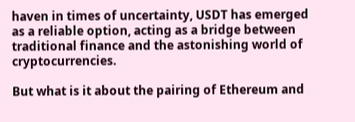haven in times of uncertainty, USDT has emerged as a reliable option, acting as a bridge between traditional finance and the astonishing world of cryptocurrencies.

But what is it about the pairing of Ethereum and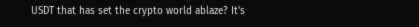USDT that has set the crypto world ablaze? It's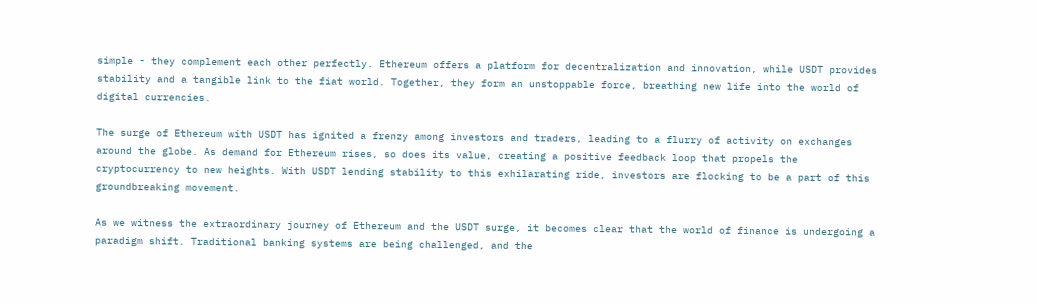simple - they complement each other perfectly. Ethereum offers a platform for decentralization and innovation, while USDT provides stability and a tangible link to the fiat world. Together, they form an unstoppable force, breathing new life into the world of digital currencies.

The surge of Ethereum with USDT has ignited a frenzy among investors and traders, leading to a flurry of activity on exchanges around the globe. As demand for Ethereum rises, so does its value, creating a positive feedback loop that propels the cryptocurrency to new heights. With USDT lending stability to this exhilarating ride, investors are flocking to be a part of this groundbreaking movement.

As we witness the extraordinary journey of Ethereum and the USDT surge, it becomes clear that the world of finance is undergoing a paradigm shift. Traditional banking systems are being challenged, and the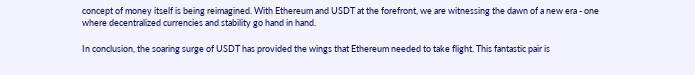concept of money itself is being reimagined. With Ethereum and USDT at the forefront, we are witnessing the dawn of a new era - one where decentralized currencies and stability go hand in hand.

In conclusion, the soaring surge of USDT has provided the wings that Ethereum needed to take flight. This fantastic pair is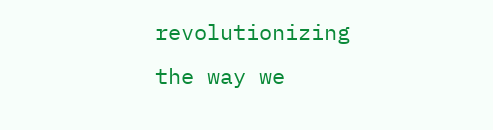revolutionizing the way we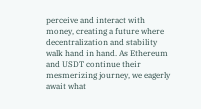perceive and interact with money, creating a future where decentralization and stability walk hand in hand. As Ethereum and USDT continue their mesmerizing journey, we eagerly await what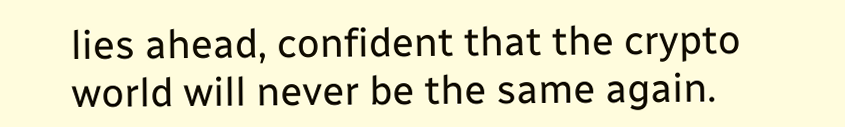lies ahead, confident that the crypto world will never be the same again.